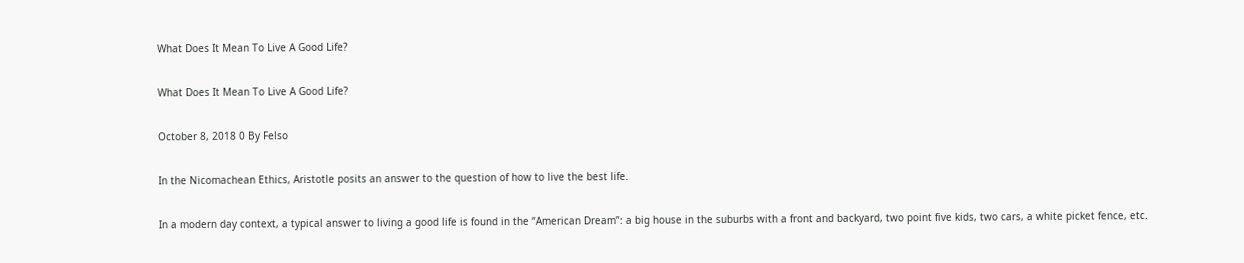What Does It Mean To Live A Good Life?

What Does It Mean To Live A Good Life?

October 8, 2018 0 By Felso

In the Nicomachean Ethics, Aristotle posits an answer to the question of how to live the best life.

In a modern day context, a typical answer to living a good life is found in the “American Dream”: a big house in the suburbs with a front and backyard, two point five kids, two cars, a white picket fence, etc.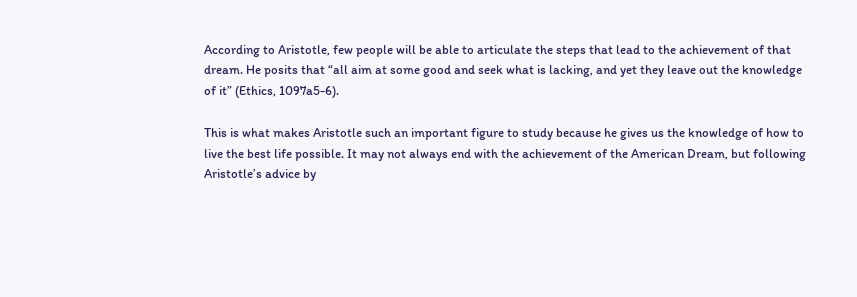According to Aristotle, few people will be able to articulate the steps that lead to the achievement of that dream. He posits that “all aim at some good and seek what is lacking, and yet they leave out the knowledge of it” (Ethics, 1097a5-6).

This is what makes Aristotle such an important figure to study because he gives us the knowledge of how to live the best life possible. It may not always end with the achievement of the American Dream, but following Aristotle’s advice by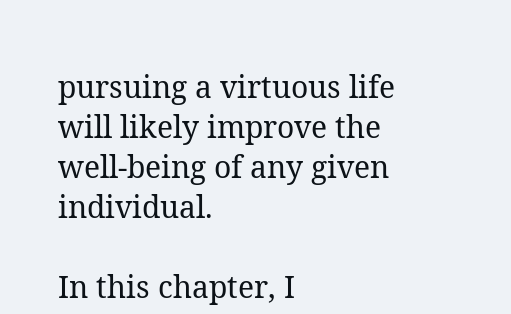pursuing a virtuous life will likely improve the well-being of any given individual.

In this chapter, I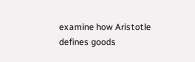examine how Aristotle defines goods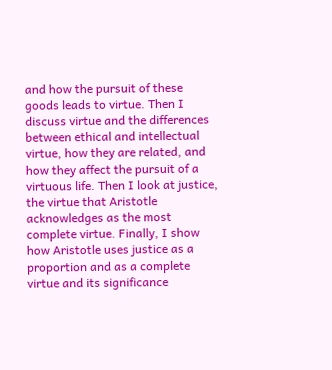and how the pursuit of these goods leads to virtue. Then I discuss virtue and the differences between ethical and intellectual virtue, how they are related, and how they affect the pursuit of a virtuous life. Then I look at justice, the virtue that Aristotle acknowledges as the most complete virtue. Finally, I show how Aristotle uses justice as a proportion and as a complete virtue and its significance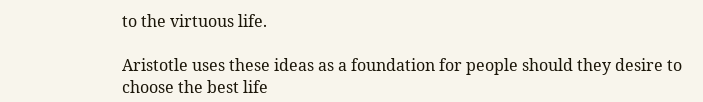to the virtuous life.

Aristotle uses these ideas as a foundation for people should they desire to choose the best life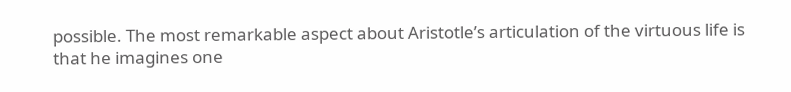possible. The most remarkable aspect about Aristotle’s articulation of the virtuous life is that he imagines one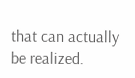that can actually be realized.